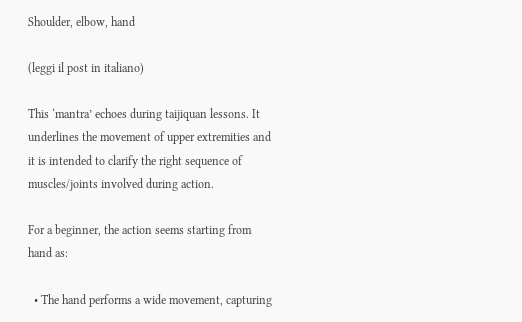Shoulder, elbow, hand

(leggi il post in italiano)

This ‘mantra’ echoes during taijiquan lessons. It underlines the movement of upper extremities and it is intended to clarify the right sequence of muscles/joints involved during action.

For a beginner, the action seems starting from hand as:

  • The hand performs a wide movement, capturing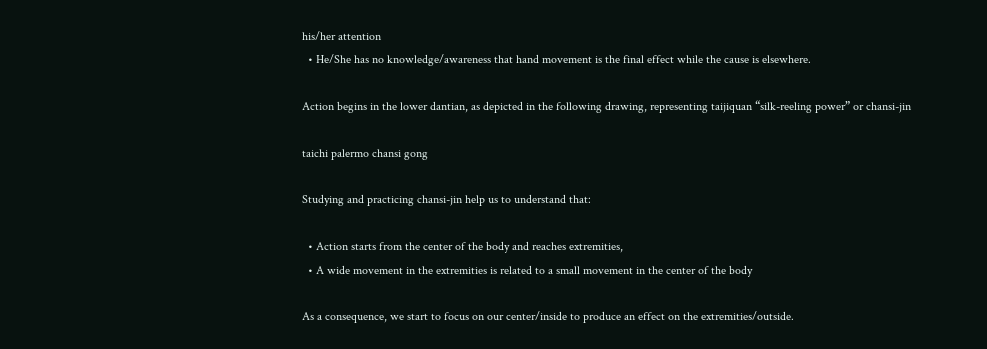his/her attention
  • He/She has no knowledge/awareness that hand movement is the final effect while the cause is elsewhere.

Action begins in the lower dantian, as depicted in the following drawing, representing taijiquan “silk-reeling power” or chansi-jin

taichi palermo chansi gong

Studying and practicing chansi-jin help us to understand that:

  • Action starts from the center of the body and reaches extremities,
  • A wide movement in the extremities is related to a small movement in the center of the body

As a consequence, we start to focus on our center/inside to produce an effect on the extremities/outside.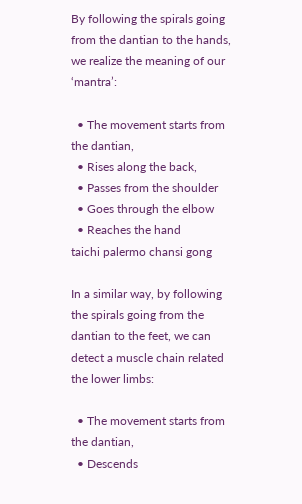By following the spirals going from the dantian to the hands, we realize the meaning of our ‘mantra’:

  • The movement starts from the dantian,
  • Rises along the back,
  • Passes from the shoulder
  • Goes through the elbow
  • Reaches the hand
taichi palermo chansi gong

In a similar way, by following the spirals going from the dantian to the feet, we can detect a muscle chain related the lower limbs:

  • The movement starts from the dantian,
  • Descends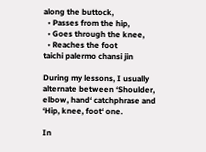along the buttock,
  • Passes from the hip,
  • Goes through the knee,
  • Reaches the foot
taichi palermo chansi jin

During my lessons, I usually alternate between ‘Shoulder, elbow, hand‘ catchphrase and ‘Hip, knee, foot‘ one.

In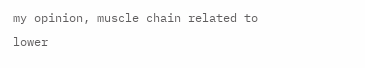my opinion, muscle chain related to lower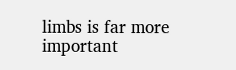limbs is far more important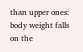than upper ones: body weight falls on the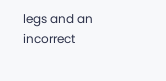legs and an incorrect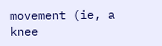movement (ie, a knee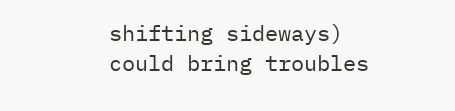shifting sideways) could bring troubles